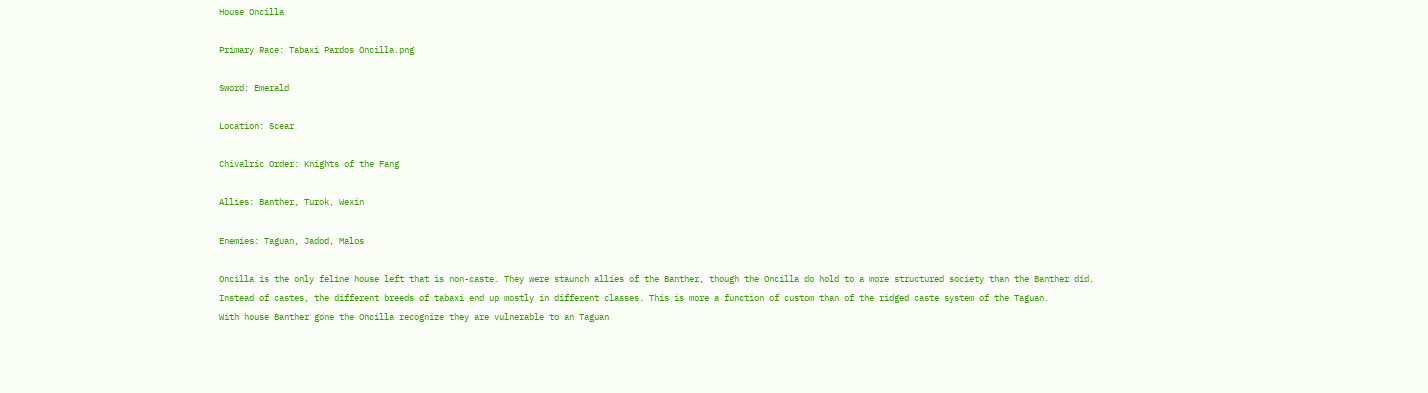House Oncilla

Primary Race: Tabaxi Pardos Oncilla.png

Sword: Emerald

Location: Scear

Chivalric Order: Knights of the Fang

Allies: Banther, Turok, Wexin

Enemies: Taguan, Jadod, Malos

Oncilla is the only feline house left that is non-caste. They were staunch allies of the Banther, though the Oncilla do hold to a more structured society than the Banther did. Instead of castes, the different breeds of tabaxi end up mostly in different classes. This is more a function of custom than of the ridged caste system of the Taguan.
With house Banther gone the Oncilla recognize they are vulnerable to an Taguan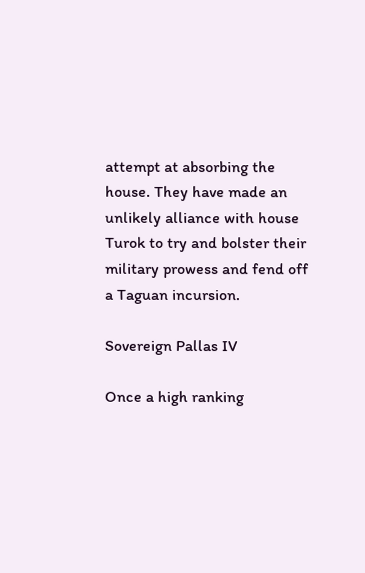attempt at absorbing the house. They have made an unlikely alliance with house Turok to try and bolster their military prowess and fend off a Taguan incursion.

Sovereign Pallas IV

Once a high ranking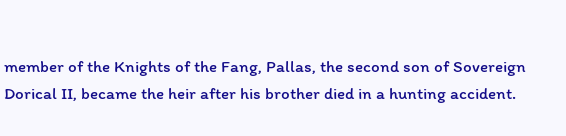member of the Knights of the Fang, Pallas, the second son of Sovereign Dorical II, became the heir after his brother died in a hunting accident.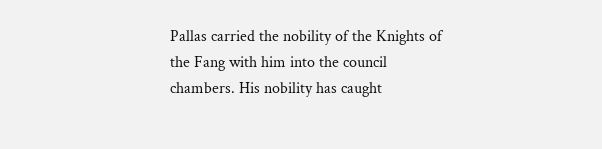Pallas carried the nobility of the Knights of the Fang with him into the council chambers. His nobility has caught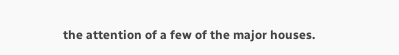the attention of a few of the major houses.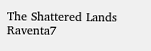The Shattered Lands Raventa7